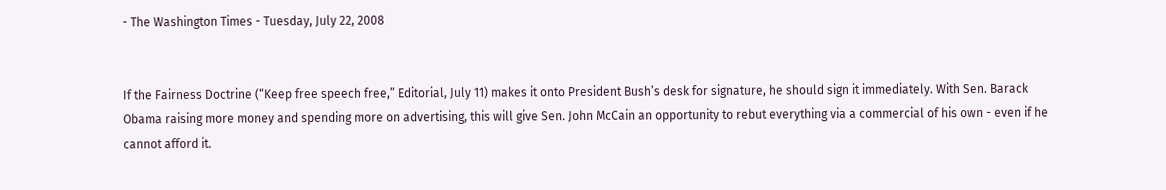- The Washington Times - Tuesday, July 22, 2008


If the Fairness Doctrine (“Keep free speech free,” Editorial, July 11) makes it onto President Bush’s desk for signature, he should sign it immediately. With Sen. Barack Obama raising more money and spending more on advertising, this will give Sen. John McCain an opportunity to rebut everything via a commercial of his own - even if he cannot afford it.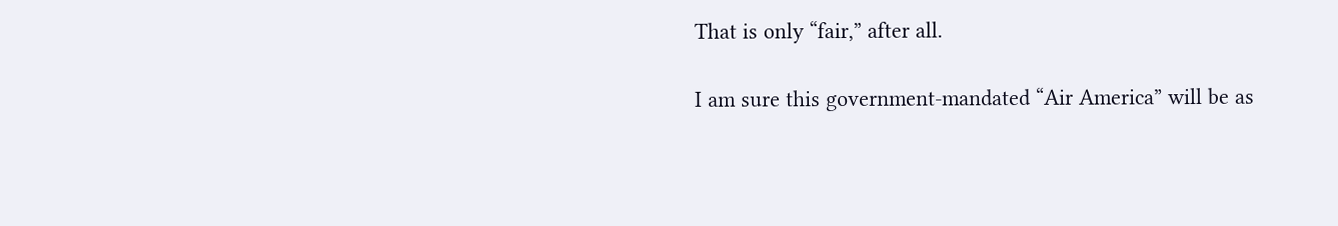That is only “fair,” after all.

I am sure this government-mandated “Air America” will be as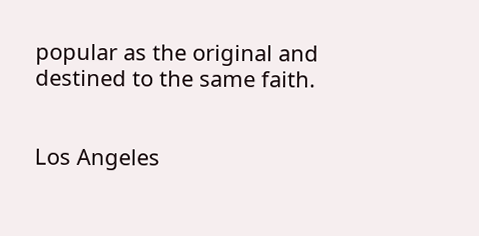popular as the original and destined to the same faith.


Los Angeles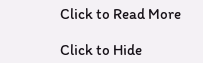Click to Read More

Click to Hide